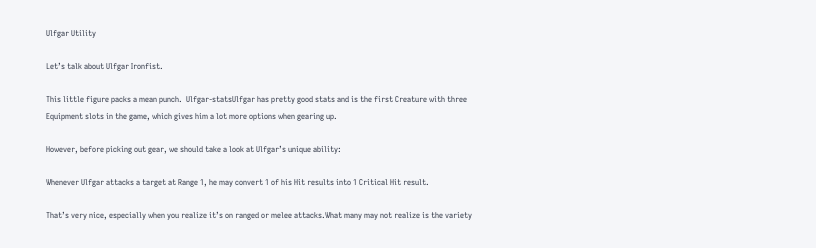Ulfgar Utility

Let’s talk about Ulfgar Ironfist.

This little figure packs a mean punch.  Ulfgar-statsUlfgar has pretty good stats and is the first Creature with three Equipment slots in the game, which gives him a lot more options when gearing up.

However, before picking out gear, we should take a look at Ulfgar’s unique ability:

Whenever Ulfgar attacks a target at Range 1, he may convert 1 of his Hit results into 1 Critical Hit result.

That’s very nice, especially when you realize it’s on ranged or melee attacks.What many may not realize is the variety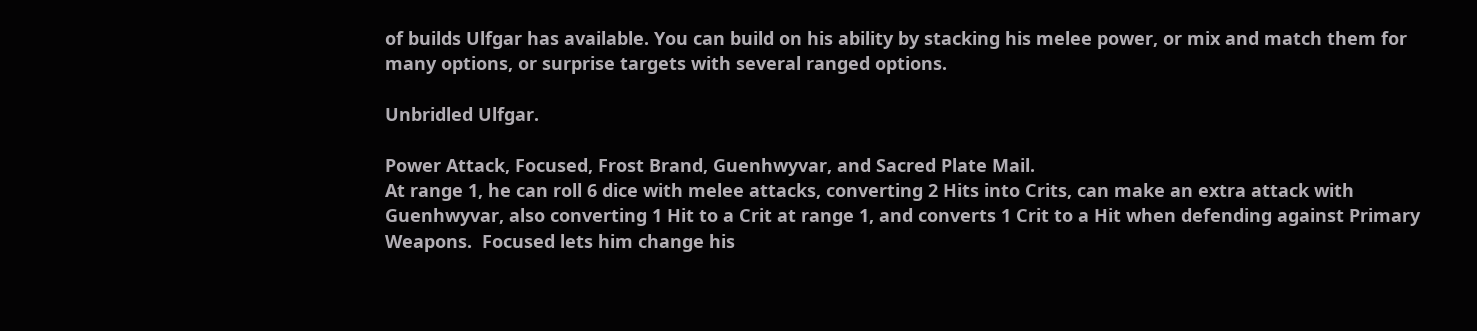of builds Ulfgar has available. You can build on his ability by stacking his melee power, or mix and match them for many options, or surprise targets with several ranged options.

Unbridled Ulfgar.

Power Attack, Focused, Frost Brand, Guenhwyvar, and Sacred Plate Mail.
At range 1, he can roll 6 dice with melee attacks, converting 2 Hits into Crits, can make an extra attack with Guenhwyvar, also converting 1 Hit to a Crit at range 1, and converts 1 Crit to a Hit when defending against Primary Weapons.  Focused lets him change his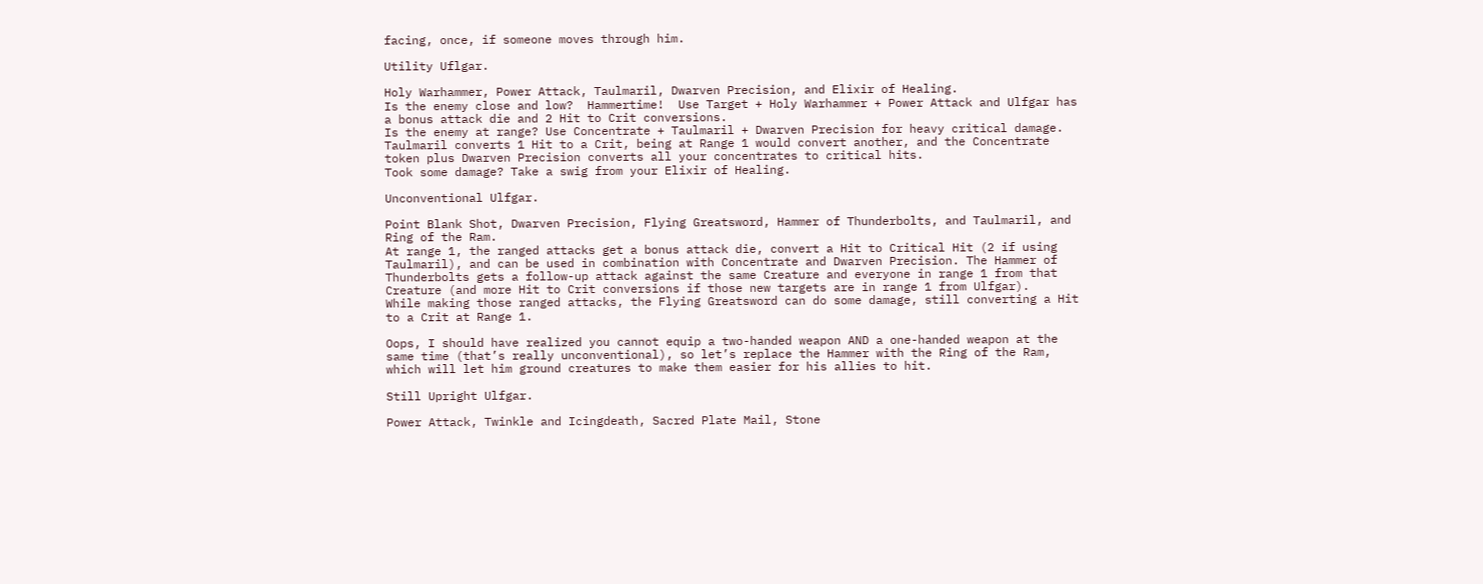facing, once, if someone moves through him.

Utility Uflgar.

Holy Warhammer, Power Attack, Taulmaril, Dwarven Precision, and Elixir of Healing.
Is the enemy close and low?  Hammertime!  Use Target + Holy Warhammer + Power Attack and Ulfgar has a bonus attack die and 2 Hit to Crit conversions.
Is the enemy at range? Use Concentrate + Taulmaril + Dwarven Precision for heavy critical damage. Taulmaril converts 1 Hit to a Crit, being at Range 1 would convert another, and the Concentrate token plus Dwarven Precision converts all your concentrates to critical hits.
Took some damage? Take a swig from your Elixir of Healing.

Unconventional Ulfgar.

Point Blank Shot, Dwarven Precision, Flying Greatsword, Hammer of Thunderbolts, and Taulmaril, and Ring of the Ram.
At range 1, the ranged attacks get a bonus attack die, convert a Hit to Critical Hit (2 if using Taulmaril), and can be used in combination with Concentrate and Dwarven Precision. The Hammer of Thunderbolts gets a follow-up attack against the same Creature and everyone in range 1 from that Creature (and more Hit to Crit conversions if those new targets are in range 1 from Ulfgar).
While making those ranged attacks, the Flying Greatsword can do some damage, still converting a Hit to a Crit at Range 1.

Oops, I should have realized you cannot equip a two-handed weapon AND a one-handed weapon at the same time (that’s really unconventional), so let’s replace the Hammer with the Ring of the Ram, which will let him ground creatures to make them easier for his allies to hit.

Still Upright Ulfgar.

Power Attack, Twinkle and Icingdeath, Sacred Plate Mail, Stone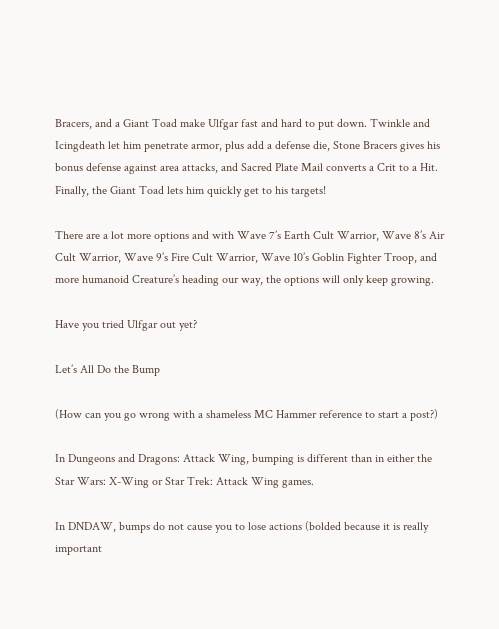Bracers, and a Giant Toad make Ulfgar fast and hard to put down. Twinkle and Icingdeath let him penetrate armor, plus add a defense die, Stone Bracers gives his bonus defense against area attacks, and Sacred Plate Mail converts a Crit to a Hit. Finally, the Giant Toad lets him quickly get to his targets!

There are a lot more options and with Wave 7’s Earth Cult Warrior, Wave 8’s Air Cult Warrior, Wave 9’s Fire Cult Warrior, Wave 10’s Goblin Fighter Troop, and more humanoid Creature’s heading our way, the options will only keep growing.

Have you tried Ulfgar out yet?

Let’s All Do the Bump

(How can you go wrong with a shameless MC Hammer reference to start a post?)

In Dungeons and Dragons: Attack Wing, bumping is different than in either the Star Wars: X-Wing or Star Trek: Attack Wing games.

In DNDAW, bumps do not cause you to lose actions (bolded because it is really important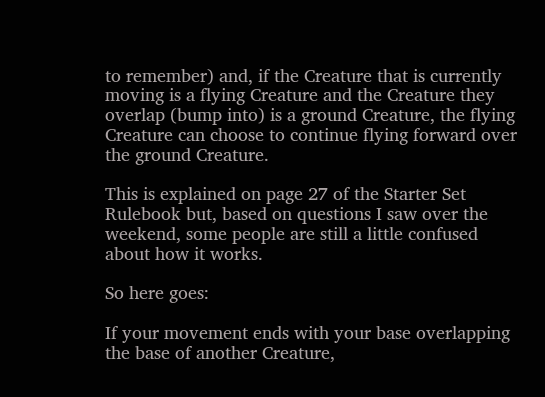to remember) and, if the Creature that is currently moving is a flying Creature and the Creature they overlap (bump into) is a ground Creature, the flying Creature can choose to continue flying forward over the ground Creature.

This is explained on page 27 of the Starter Set Rulebook but, based on questions I saw over the weekend, some people are still a little confused about how it works.

So here goes:

If your movement ends with your base overlapping the base of another Creature,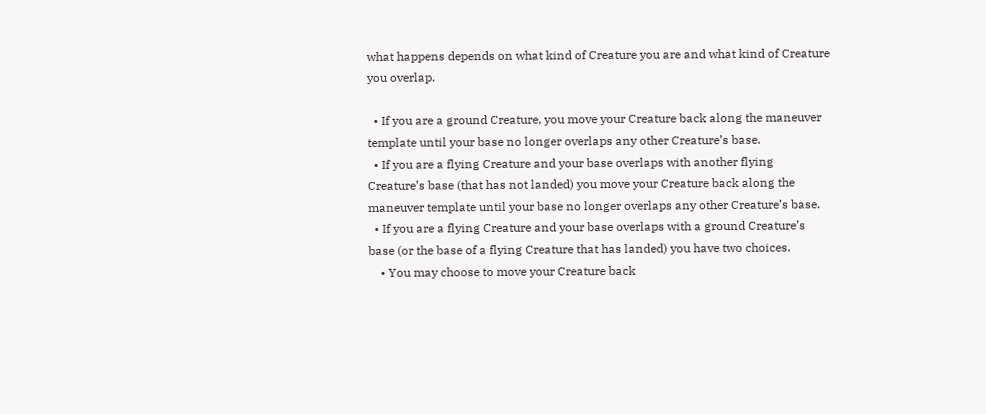what happens depends on what kind of Creature you are and what kind of Creature you overlap.

  • If you are a ground Creature, you move your Creature back along the maneuver template until your base no longer overlaps any other Creature’s base.
  • If you are a flying Creature and your base overlaps with another flying Creature’s base (that has not landed) you move your Creature back along the maneuver template until your base no longer overlaps any other Creature’s base.
  • If you are a flying Creature and your base overlaps with a ground Creature’s base (or the base of a flying Creature that has landed) you have two choices.
    • You may choose to move your Creature back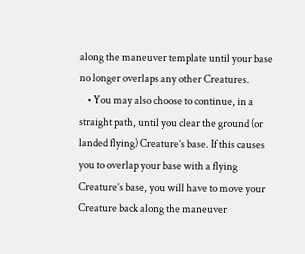along the maneuver template until your base no longer overlaps any other Creatures.
    • You may also choose to continue, in a straight path, until you clear the ground (or landed flying) Creature’s base. If this causes you to overlap your base with a flying Creature’s base, you will have to move your Creature back along the maneuver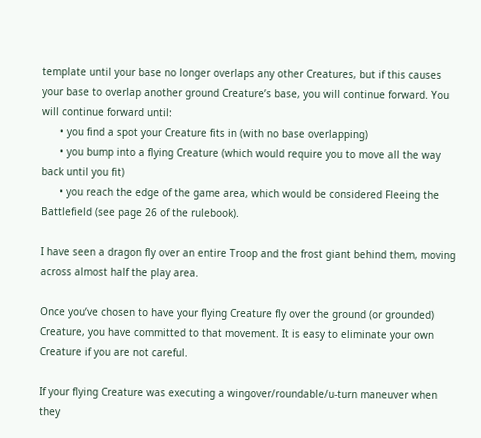template until your base no longer overlaps any other Creatures, but if this causes your base to overlap another ground Creature’s base, you will continue forward. You will continue forward until:
      • you find a spot your Creature fits in (with no base overlapping)
      • you bump into a flying Creature (which would require you to move all the way back until you fit)
      • you reach the edge of the game area, which would be considered Fleeing the Battlefield (see page 26 of the rulebook).

I have seen a dragon fly over an entire Troop and the frost giant behind them, moving across almost half the play area.

Once you’ve chosen to have your flying Creature fly over the ground (or grounded) Creature, you have committed to that movement. It is easy to eliminate your own Creature if you are not careful.

If your flying Creature was executing a wingover/roundable/u-turn maneuver when they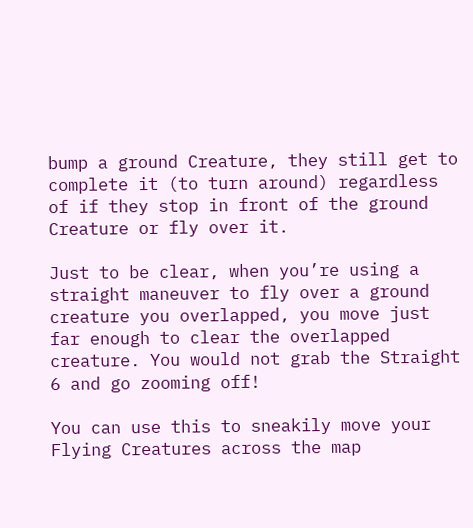bump a ground Creature, they still get to complete it (to turn around) regardless of if they stop in front of the ground Creature or fly over it.

Just to be clear, when you’re using a straight maneuver to fly over a ground creature you overlapped, you move just far enough to clear the overlapped creature. You would not grab the Straight 6 and go zooming off!

You can use this to sneakily move your Flying Creatures across the map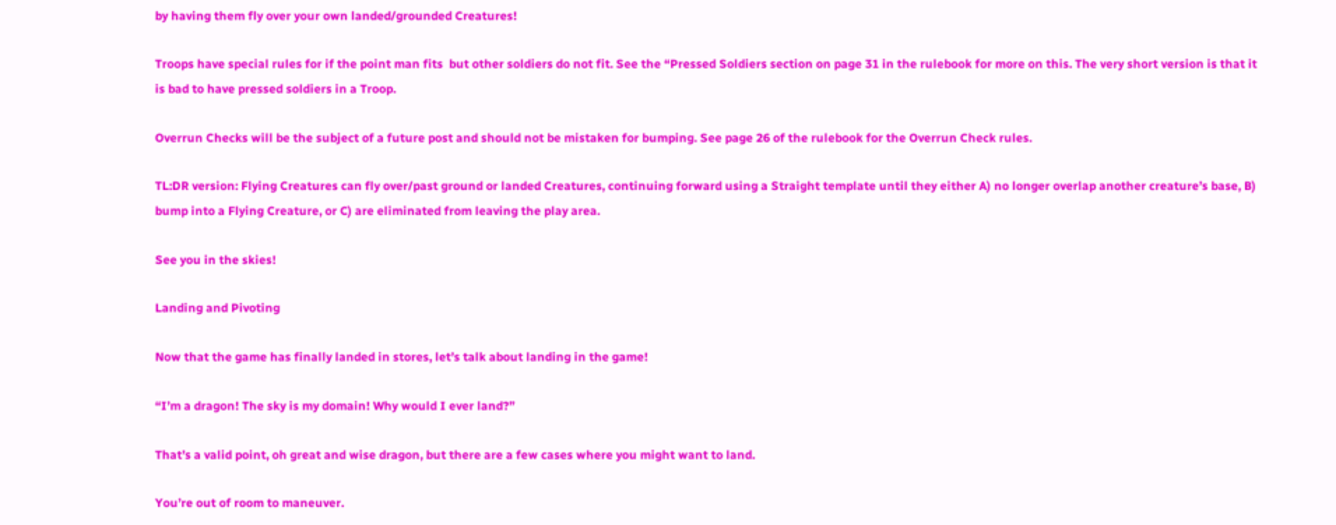by having them fly over your own landed/grounded Creatures!

Troops have special rules for if the point man fits  but other soldiers do not fit. See the “Pressed Soldiers section on page 31 in the rulebook for more on this. The very short version is that it is bad to have pressed soldiers in a Troop.

Overrun Checks will be the subject of a future post and should not be mistaken for bumping. See page 26 of the rulebook for the Overrun Check rules.

TL:DR version: Flying Creatures can fly over/past ground or landed Creatures, continuing forward using a Straight template until they either A) no longer overlap another creature’s base, B) bump into a Flying Creature, or C) are eliminated from leaving the play area.

See you in the skies!

Landing and Pivoting

Now that the game has finally landed in stores, let’s talk about landing in the game!

“I’m a dragon! The sky is my domain! Why would I ever land?”

That’s a valid point, oh great and wise dragon, but there are a few cases where you might want to land.

You’re out of room to maneuver.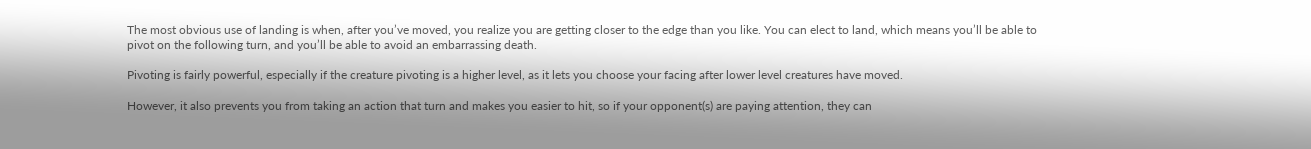The most obvious use of landing is when, after you’ve moved, you realize you are getting closer to the edge than you like. You can elect to land, which means you’ll be able to pivot on the following turn, and you’ll be able to avoid an embarrassing death.

Pivoting is fairly powerful, especially if the creature pivoting is a higher level, as it lets you choose your facing after lower level creatures have moved.

However, it also prevents you from taking an action that turn and makes you easier to hit, so if your opponent(s) are paying attention, they can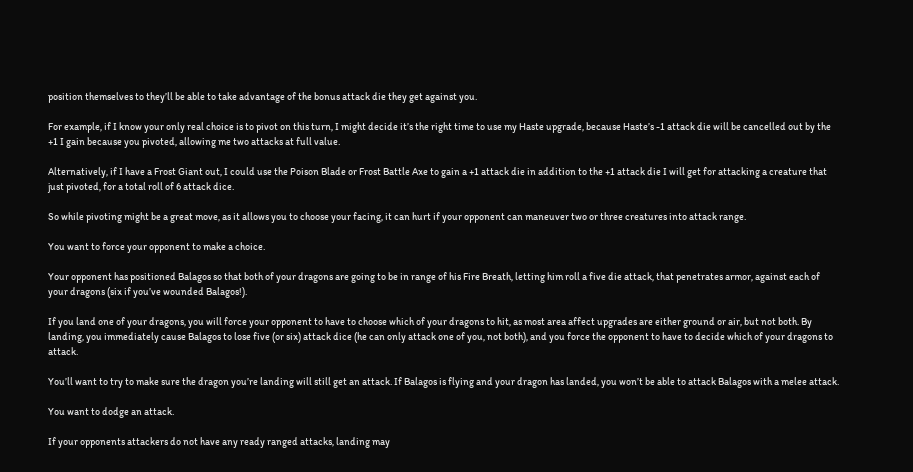position themselves to they’ll be able to take advantage of the bonus attack die they get against you.

For example, if I know your only real choice is to pivot on this turn, I might decide it’s the right time to use my Haste upgrade, because Haste’s -1 attack die will be cancelled out by the +1 I gain because you pivoted, allowing me two attacks at full value.

Alternatively, if I have a Frost Giant out, I could use the Poison Blade or Frost Battle Axe to gain a +1 attack die in addition to the +1 attack die I will get for attacking a creature that just pivoted, for a total roll of 6 attack dice.

So while pivoting might be a great move, as it allows you to choose your facing, it can hurt if your opponent can maneuver two or three creatures into attack range.

You want to force your opponent to make a choice.

Your opponent has positioned Balagos so that both of your dragons are going to be in range of his Fire Breath, letting him roll a five die attack, that penetrates armor, against each of your dragons (six if you’ve wounded Balagos!).

If you land one of your dragons, you will force your opponent to have to choose which of your dragons to hit, as most area affect upgrades are either ground or air, but not both. By landing, you immediately cause Balagos to lose five (or six) attack dice (he can only attack one of you, not both), and you force the opponent to have to decide which of your dragons to attack.

You’ll want to try to make sure the dragon you’re landing will still get an attack. If Balagos is flying and your dragon has landed, you won’t be able to attack Balagos with a melee attack.

You want to dodge an attack.

If your opponents attackers do not have any ready ranged attacks, landing may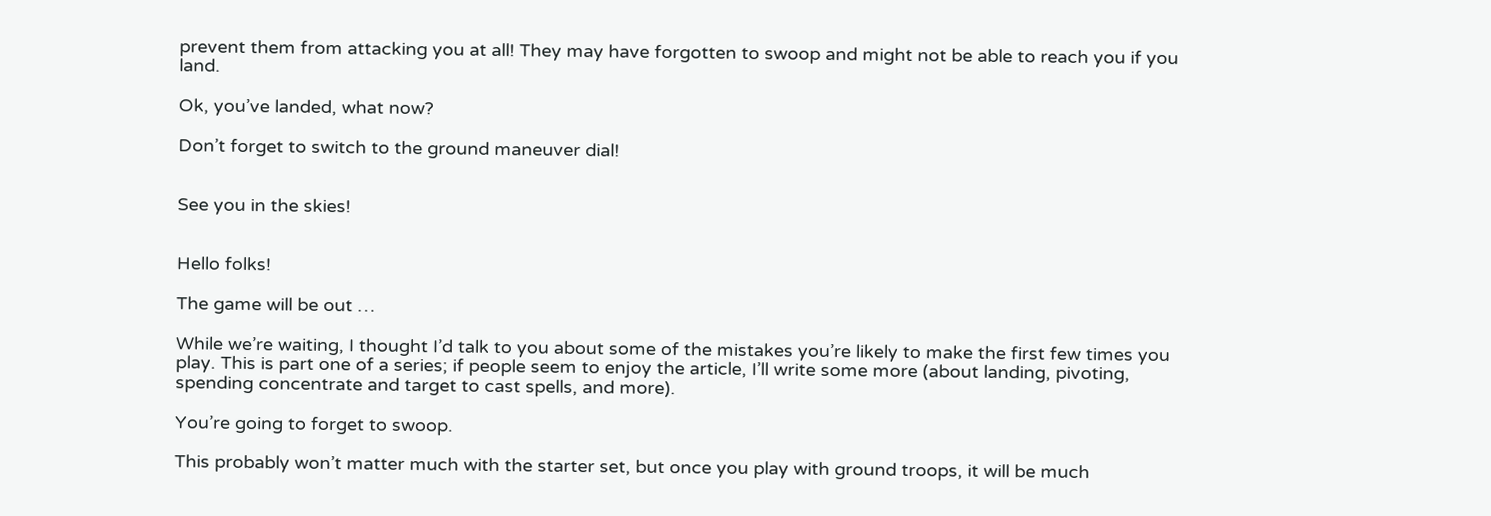prevent them from attacking you at all! They may have forgotten to swoop and might not be able to reach you if you land.

Ok, you’ve landed, what now?

Don’t forget to switch to the ground maneuver dial!


See you in the skies!


Hello folks!

The game will be out …

While we’re waiting, I thought I’d talk to you about some of the mistakes you’re likely to make the first few times you play. This is part one of a series; if people seem to enjoy the article, I’ll write some more (about landing, pivoting, spending concentrate and target to cast spells, and more).

You’re going to forget to swoop.

This probably won’t matter much with the starter set, but once you play with ground troops, it will be much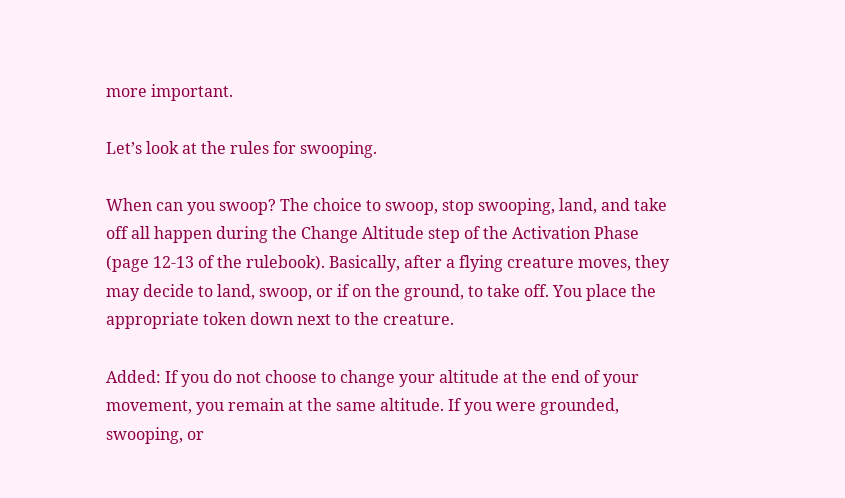more important.

Let’s look at the rules for swooping.

When can you swoop? The choice to swoop, stop swooping, land, and take off all happen during the Change Altitude step of the Activation Phase (page 12-13 of the rulebook). Basically, after a flying creature moves, they may decide to land, swoop, or if on the ground, to take off. You place the appropriate token down next to the creature.

Added: If you do not choose to change your altitude at the end of your movement, you remain at the same altitude. If you were grounded, swooping, or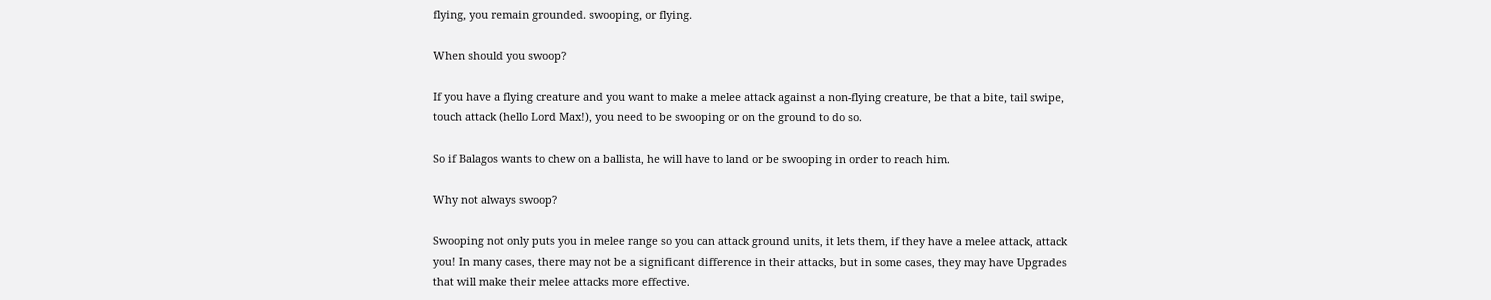flying, you remain grounded. swooping, or flying.

When should you swoop?

If you have a flying creature and you want to make a melee attack against a non-flying creature, be that a bite, tail swipe, touch attack (hello Lord Max!), you need to be swooping or on the ground to do so.

So if Balagos wants to chew on a ballista, he will have to land or be swooping in order to reach him.

Why not always swoop?

Swooping not only puts you in melee range so you can attack ground units, it lets them, if they have a melee attack, attack you! In many cases, there may not be a significant difference in their attacks, but in some cases, they may have Upgrades that will make their melee attacks more effective.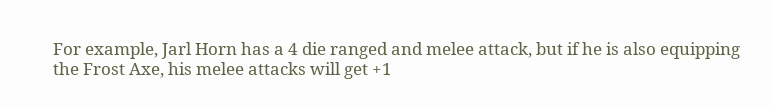For example, Jarl Horn has a 4 die ranged and melee attack, but if he is also equipping the Frost Axe, his melee attacks will get +1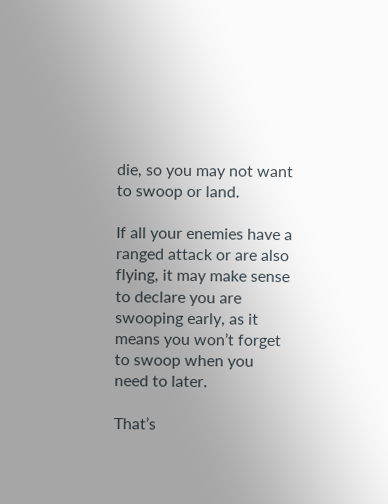die, so you may not want to swoop or land.

If all your enemies have a ranged attack or are also flying, it may make sense to declare you are swooping early, as it means you won’t forget to swoop when you need to later.

That’s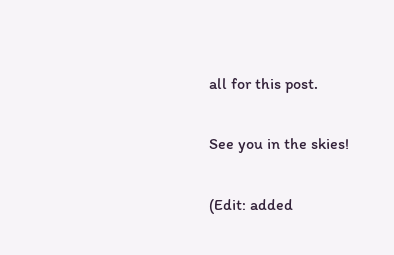all for this post.

See you in the skies!

(Edit: added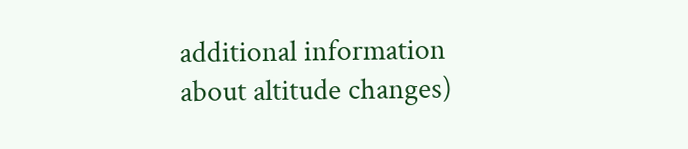additional information about altitude changes)